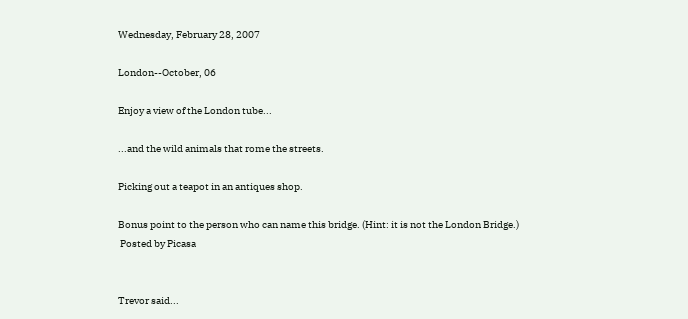Wednesday, February 28, 2007

London--October, 06

Enjoy a view of the London tube...

...and the wild animals that rome the streets.

Picking out a teapot in an antiques shop.

Bonus point to the person who can name this bridge. (Hint: it is not the London Bridge.)
 Posted by Picasa


Trevor said...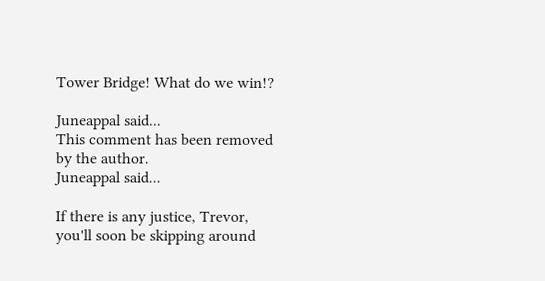Tower Bridge! What do we win!?

Juneappal said...
This comment has been removed by the author.
Juneappal said...

If there is any justice, Trevor, you'll soon be skipping around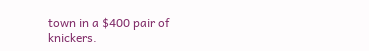town in a $400 pair of knickers.